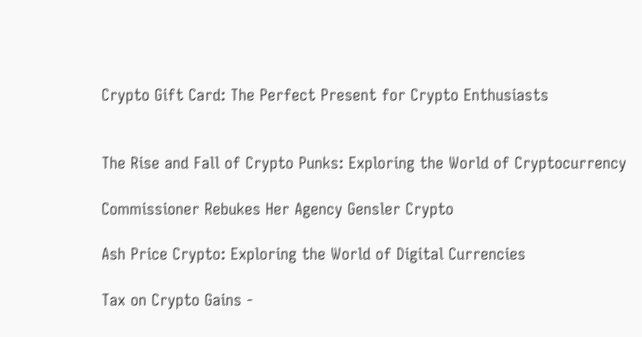Crypto Gift Card: The Perfect Present for Crypto Enthusiasts


The Rise and Fall of Crypto Punks: Exploring the World of Cryptocurrency

Commissioner Rebukes Her Agency Gensler Crypto

Ash Price Crypto: Exploring the World of Digital Currencies

Tax on Crypto Gains -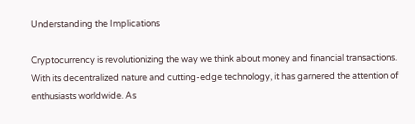Understanding the Implications

Cryptocurrency is revolutionizing the way we think about money and financial transactions. With its decentralized nature and cutting-edge technology, it has garnered the attention of enthusiasts worldwide. As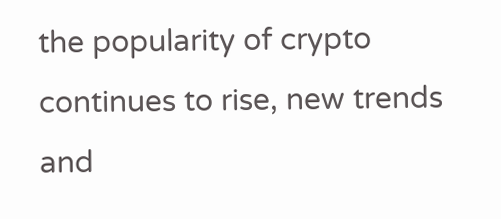the popularity of crypto continues to rise, new trends and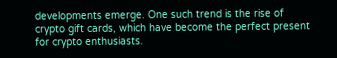developments emerge. One such trend is the rise of crypto gift cards, which have become the perfect present for crypto enthusiasts.